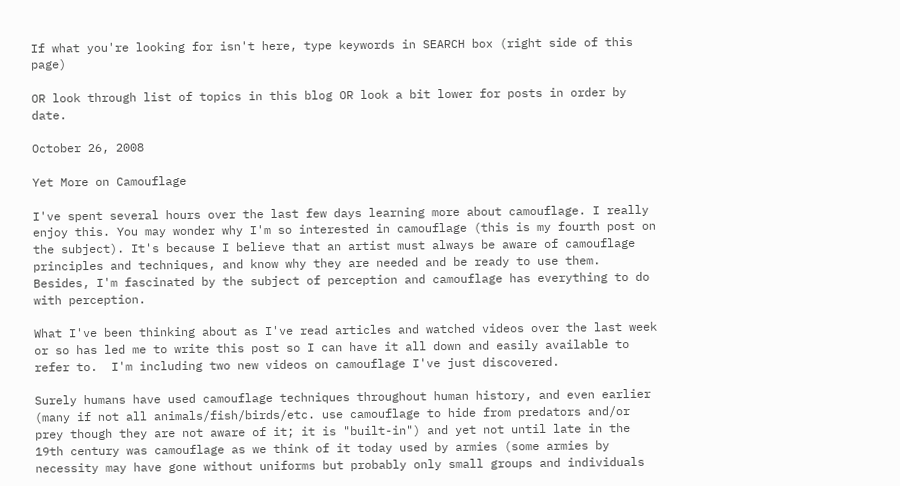If what you're looking for isn't here, type keywords in SEARCH box (right side of this page)

OR look through list of topics in this blog OR look a bit lower for posts in order by date.

October 26, 2008

Yet More on Camouflage

I've spent several hours over the last few days learning more about camouflage. I really enjoy this. You may wonder why I'm so interested in camouflage (this is my fourth post on the subject). It's because I believe that an artist must always be aware of camouflage principles and techniques, and know why they are needed and be ready to use them. Besides, I'm fascinated by the subject of perception and camouflage has everything to do with perception.

What I've been thinking about as I've read articles and watched videos over the last week or so has led me to write this post so I can have it all down and easily available to refer to.  I'm including two new videos on camouflage I've just discovered.

Surely humans have used camouflage techniques throughout human history, and even earlier (many if not all animals/fish/birds/etc. use camouflage to hide from predators and/or prey though they are not aware of it; it is "built-in") and yet not until late in the 19th century was camouflage as we think of it today used by armies (some armies by necessity may have gone without uniforms but probably only small groups and individuals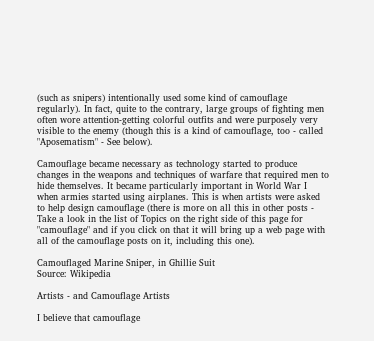(such as snipers) intentionally used some kind of camouflage regularly). In fact, quite to the contrary, large groups of fighting men often wore attention-getting colorful outfits and were purposely very visible to the enemy (though this is a kind of camouflage, too - called "Aposematism" - See below).

Camouflage became necessary as technology started to produce changes in the weapons and techniques of warfare that required men to hide themselves. It became particularly important in World War I when armies started using airplanes. This is when artists were asked to help design camouflage (there is more on all this in other posts - Take a look in the list of Topics on the right side of this page for "camouflage" and if you click on that it will bring up a web page with all of the camouflage posts on it, including this one).

Camouflaged Marine Sniper, in Ghillie Suit
Source: Wikipedia

Artists - and Camouflage Artists

I believe that camouflage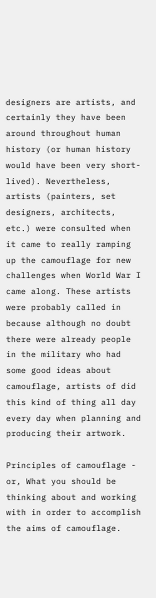designers are artists, and certainly they have been around throughout human history (or human history would have been very short-lived). Nevertheless, artists (painters, set designers, architects, etc.) were consulted when it came to really ramping up the camouflage for new challenges when World War I came along. These artists were probably called in because although no doubt there were already people in the military who had some good ideas about camouflage, artists of did this kind of thing all day every day when planning and producing their artwork.

Principles of camouflage - or, What you should be thinking about and working with in order to accomplish the aims of camouflage.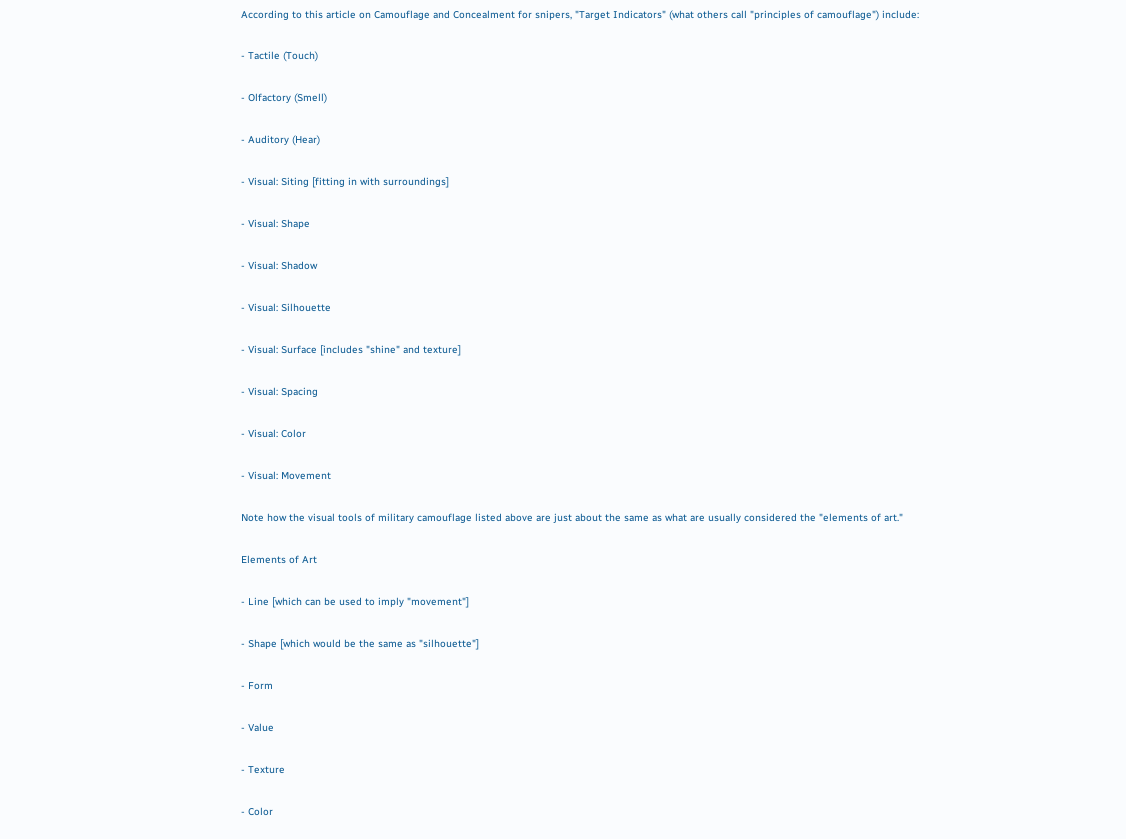According to this article on Camouflage and Concealment for snipers, "Target Indicators" (what others call "principles of camouflage") include:

- Tactile (Touch)

- Olfactory (Smell)

- Auditory (Hear)

- Visual: Siting [fitting in with surroundings]

- Visual: Shape

- Visual: Shadow

- Visual: Silhouette

- Visual: Surface [includes "shine" and texture]

- Visual: Spacing

- Visual: Color

- Visual: Movement

Note how the visual tools of military camouflage listed above are just about the same as what are usually considered the "elements of art."

Elements of Art

- Line [which can be used to imply "movement"]

- Shape [which would be the same as "silhouette"]

- Form

- Value

- Texture

- Color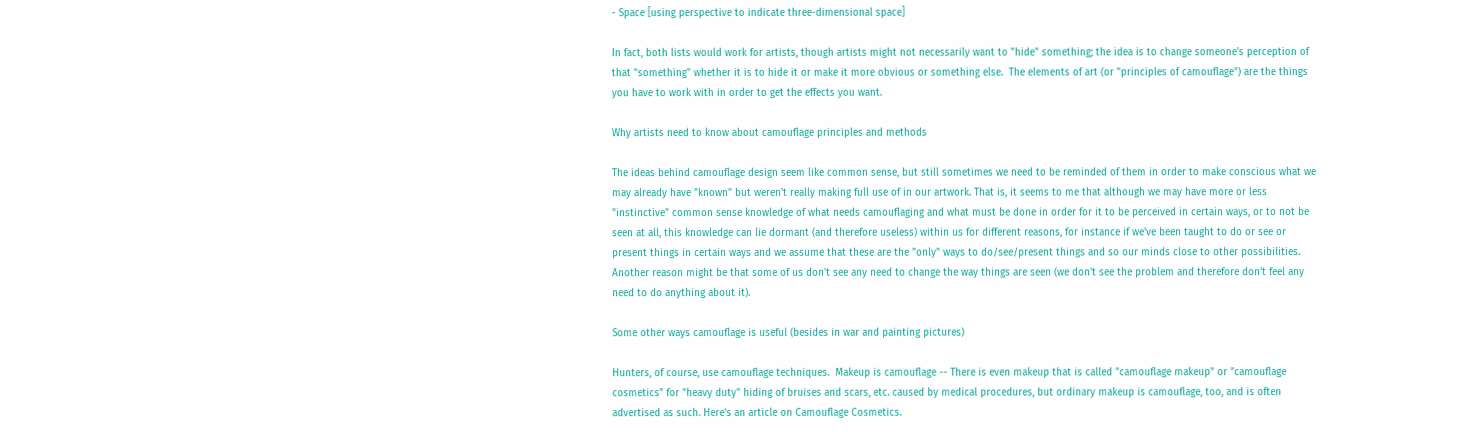- Space [using perspective to indicate three-dimensional space]

In fact, both lists would work for artists, though artists might not necessarily want to "hide" something; the idea is to change someone's perception of that "something" whether it is to hide it or make it more obvious or something else.  The elements of art (or "principles of camouflage") are the things you have to work with in order to get the effects you want.

Why artists need to know about camouflage principles and methods

The ideas behind camouflage design seem like common sense, but still sometimes we need to be reminded of them in order to make conscious what we may already have "known" but weren't really making full use of in our artwork. That is, it seems to me that although we may have more or less "instinctive" common sense knowledge of what needs camouflaging and what must be done in order for it to be perceived in certain ways, or to not be seen at all, this knowledge can lie dormant (and therefore useless) within us for different reasons, for instance if we've been taught to do or see or present things in certain ways and we assume that these are the "only" ways to do/see/present things and so our minds close to other possibilities. Another reason might be that some of us don't see any need to change the way things are seen (we don't see the problem and therefore don't feel any need to do anything about it).

Some other ways camouflage is useful (besides in war and painting pictures)

Hunters, of course, use camouflage techniques.  Makeup is camouflage -- There is even makeup that is called "camouflage makeup" or "camouflage cosmetics" for "heavy duty" hiding of bruises and scars, etc. caused by medical procedures, but ordinary makeup is camouflage, too, and is often advertised as such. Here's an article on Camouflage Cosmetics.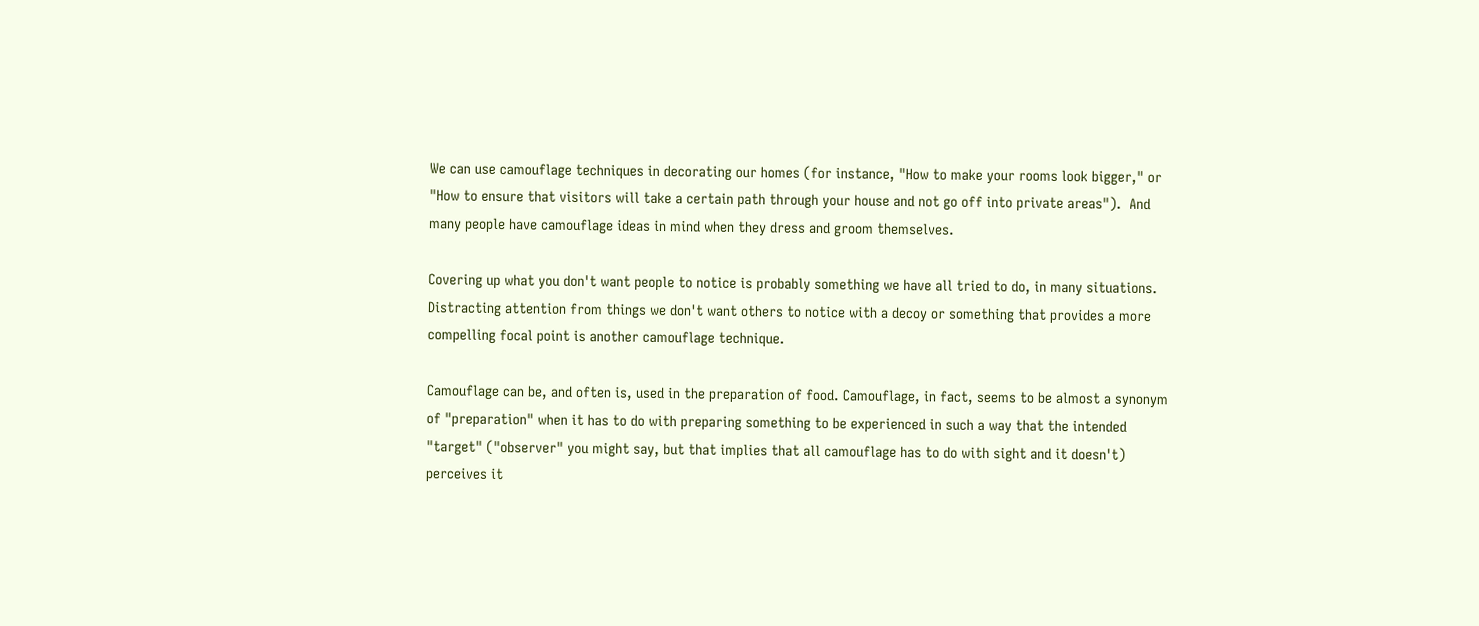We can use camouflage techniques in decorating our homes (for instance, "How to make your rooms look bigger," or "How to ensure that visitors will take a certain path through your house and not go off into private areas").  And many people have camouflage ideas in mind when they dress and groom themselves.

Covering up what you don't want people to notice is probably something we have all tried to do, in many situations. Distracting attention from things we don't want others to notice with a decoy or something that provides a more compelling focal point is another camouflage technique.

Camouflage can be, and often is, used in the preparation of food. Camouflage, in fact, seems to be almost a synonym of "preparation" when it has to do with preparing something to be experienced in such a way that the intended "target" ("observer" you might say, but that implies that all camouflage has to do with sight and it doesn't) perceives it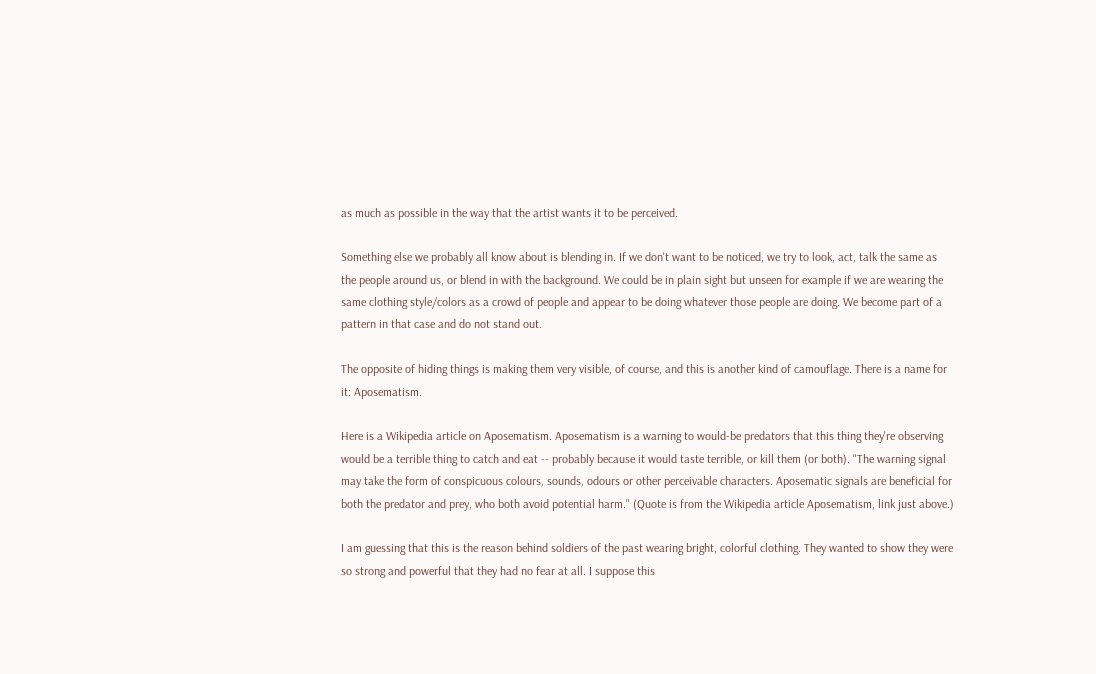as much as possible in the way that the artist wants it to be perceived.

Something else we probably all know about is blending in. If we don't want to be noticed, we try to look, act, talk the same as the people around us, or blend in with the background. We could be in plain sight but unseen for example if we are wearing the same clothing style/colors as a crowd of people and appear to be doing whatever those people are doing. We become part of a pattern in that case and do not stand out.

The opposite of hiding things is making them very visible, of course, and this is another kind of camouflage. There is a name for it: Aposematism.

Here is a Wikipedia article on Aposematism. Aposematism is a warning to would-be predators that this thing they're observing would be a terrible thing to catch and eat -- probably because it would taste terrible, or kill them (or both). "The warning signal may take the form of conspicuous colours, sounds, odours or other perceivable characters. Aposematic signals are beneficial for both the predator and prey, who both avoid potential harm." (Quote is from the Wikipedia article Aposematism, link just above.)

I am guessing that this is the reason behind soldiers of the past wearing bright, colorful clothing. They wanted to show they were so strong and powerful that they had no fear at all. I suppose this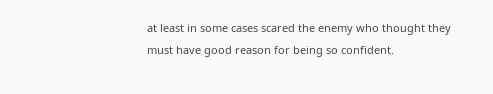at least in some cases scared the enemy who thought they must have good reason for being so confident.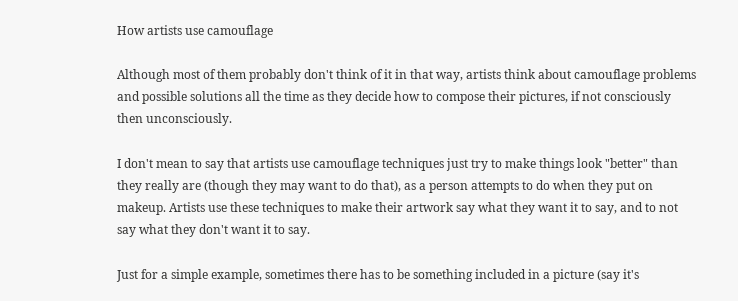How artists use camouflage

Although most of them probably don't think of it in that way, artists think about camouflage problems and possible solutions all the time as they decide how to compose their pictures, if not consciously then unconsciously.

I don't mean to say that artists use camouflage techniques just try to make things look "better" than they really are (though they may want to do that), as a person attempts to do when they put on makeup. Artists use these techniques to make their artwork say what they want it to say, and to not say what they don't want it to say.

Just for a simple example, sometimes there has to be something included in a picture (say it's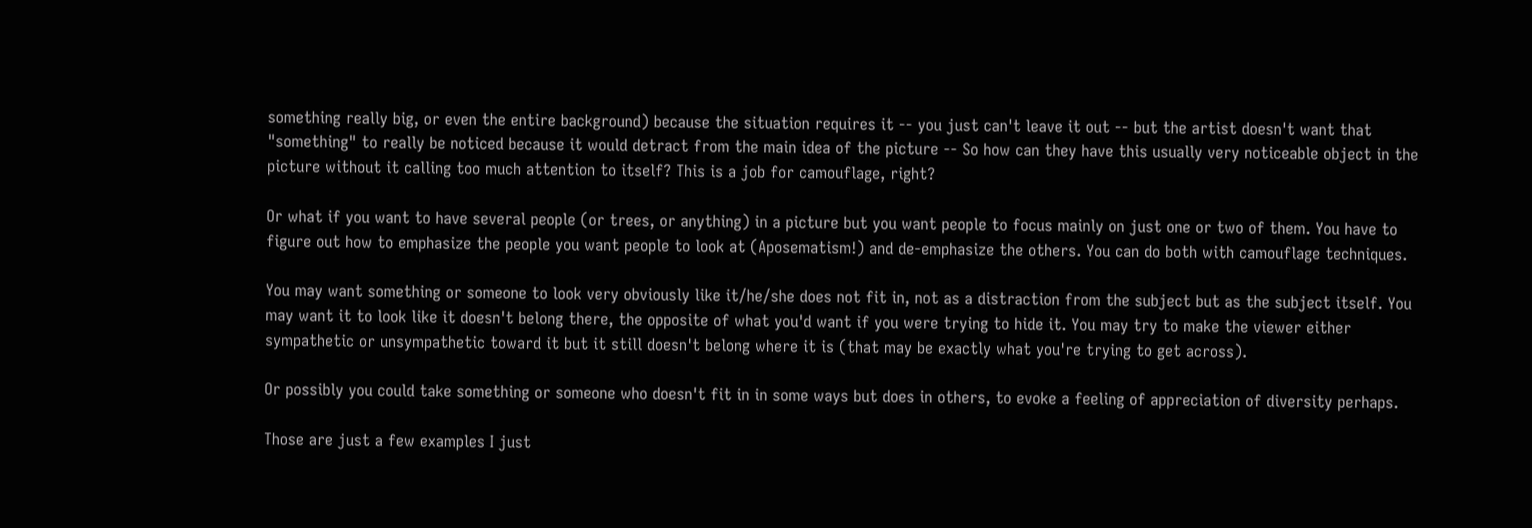something really big, or even the entire background) because the situation requires it -- you just can't leave it out -- but the artist doesn't want that "something" to really be noticed because it would detract from the main idea of the picture -- So how can they have this usually very noticeable object in the picture without it calling too much attention to itself? This is a job for camouflage, right?

Or what if you want to have several people (or trees, or anything) in a picture but you want people to focus mainly on just one or two of them. You have to figure out how to emphasize the people you want people to look at (Aposematism!) and de-emphasize the others. You can do both with camouflage techniques.

You may want something or someone to look very obviously like it/he/she does not fit in, not as a distraction from the subject but as the subject itself. You may want it to look like it doesn't belong there, the opposite of what you'd want if you were trying to hide it. You may try to make the viewer either sympathetic or unsympathetic toward it but it still doesn't belong where it is (that may be exactly what you're trying to get across).

Or possibly you could take something or someone who doesn't fit in in some ways but does in others, to evoke a feeling of appreciation of diversity perhaps.

Those are just a few examples I just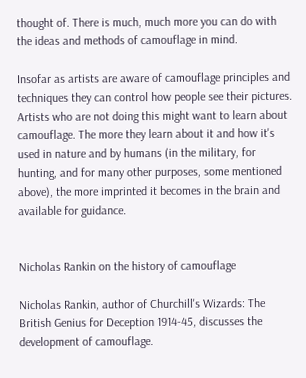thought of. There is much, much more you can do with the ideas and methods of camouflage in mind.

Insofar as artists are aware of camouflage principles and techniques they can control how people see their pictures. Artists who are not doing this might want to learn about camouflage. The more they learn about it and how it's used in nature and by humans (in the military, for hunting, and for many other purposes, some mentioned above), the more imprinted it becomes in the brain and available for guidance.


Nicholas Rankin on the history of camouflage

Nicholas Rankin, author of Churchill's Wizards: The British Genius for Deception 1914-45, discusses the development of camouflage.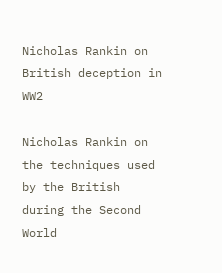Nicholas Rankin on British deception in WW2

Nicholas Rankin on the techniques used by the British during the Second World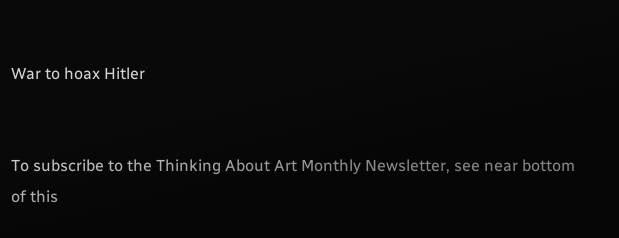War to hoax Hitler


To subscribe to the Thinking About Art Monthly Newsletter, see near bottom of this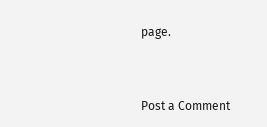page.


Post a Comment